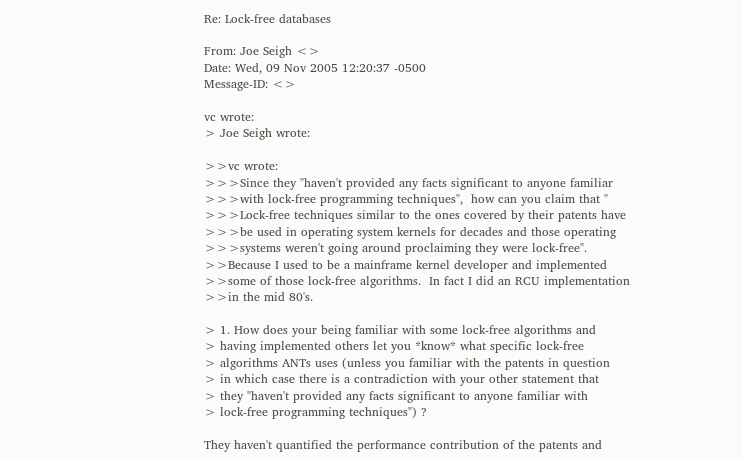Re: Lock-free databases

From: Joe Seigh <>
Date: Wed, 09 Nov 2005 12:20:37 -0500
Message-ID: <>

vc wrote:
> Joe Seigh wrote:

>>vc wrote:
>>>Since they "haven't provided any facts significant to anyone familiar
>>>with lock-free programming techniques",  how can you claim that "
>>>Lock-free techniques similar to the ones covered by their patents have
>>>be used in operating system kernels for decades and those operating
>>>systems weren't going around proclaiming they were lock-free".
>>Because I used to be a mainframe kernel developer and implemented
>>some of those lock-free algorithms.  In fact I did an RCU implementation
>>in the mid 80's.

> 1. How does your being familiar with some lock-free algorithms and
> having implemented others let you *know* what specific lock-free
> algorithms ANTs uses (unless you familiar with the patents in question
> in which case there is a contradiction with your other statement that
> they "haven't provided any facts significant to anyone familiar with
> lock-free programming techniques") ?

They haven't quantified the performance contribution of the patents and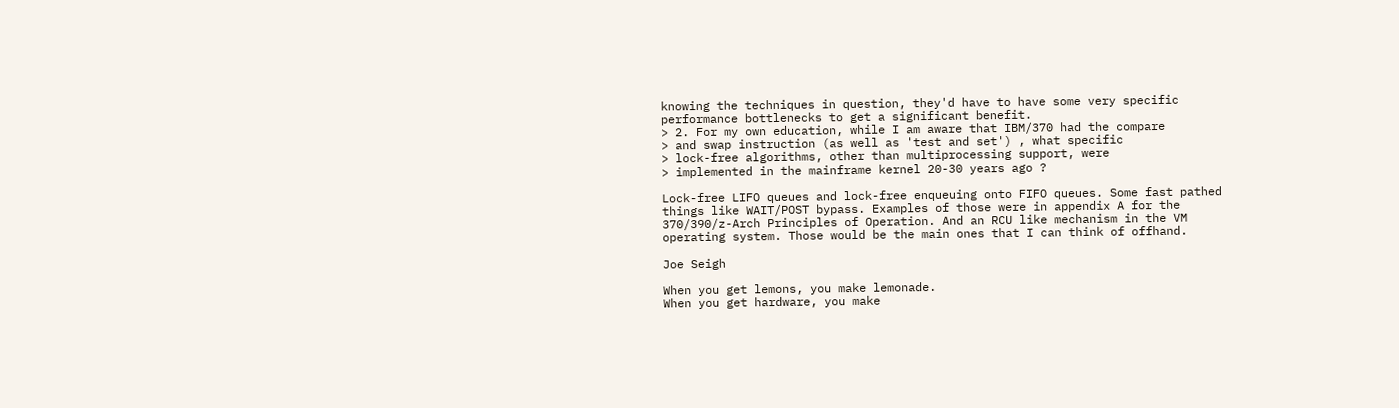knowing the techniques in question, they'd have to have some very specific performance bottlenecks to get a significant benefit.
> 2. For my own education, while I am aware that IBM/370 had the compare
> and swap instruction (as well as 'test and set') , what specific
> lock-free algorithms, other than multiprocessing support, were
> implemented in the mainframe kernel 20-30 years ago ?

Lock-free LIFO queues and lock-free enqueuing onto FIFO queues. Some fast pathed things like WAIT/POST bypass. Examples of those were in appendix A for the 370/390/z-Arch Principles of Operation. And an RCU like mechanism in the VM operating system. Those would be the main ones that I can think of offhand.

Joe Seigh

When you get lemons, you make lemonade.
When you get hardware, you make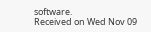software.
Received on Wed Nov 09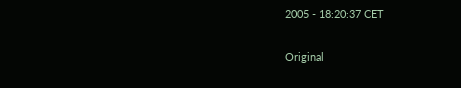2005 - 18:20:37 CET

Original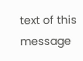text of this message